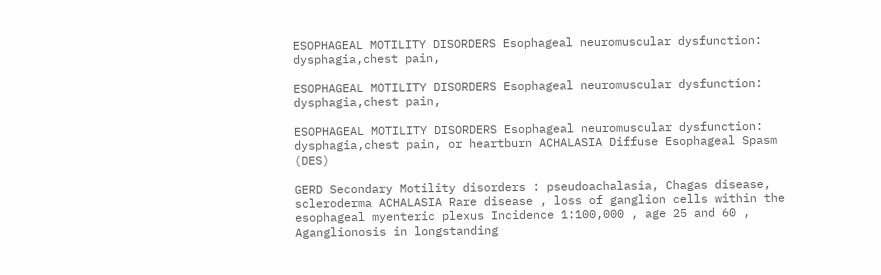ESOPHAGEAL MOTILITY DISORDERS Esophageal neuromuscular dysfunction: dysphagia,chest pain,

ESOPHAGEAL MOTILITY DISORDERS Esophageal neuromuscular dysfunction: dysphagia,chest pain,

ESOPHAGEAL MOTILITY DISORDERS Esophageal neuromuscular dysfunction: dysphagia,chest pain, or heartburn ACHALASIA Diffuse Esophageal Spasm (DES)

GERD Secondary Motility disorders : pseudoachalasia, Chagas disease, scleroderma ACHALASIA Rare disease , loss of ganglion cells within the esophageal myenteric plexus Incidence 1:100,000 , age 25 and 60 , Aganglionosis in longstanding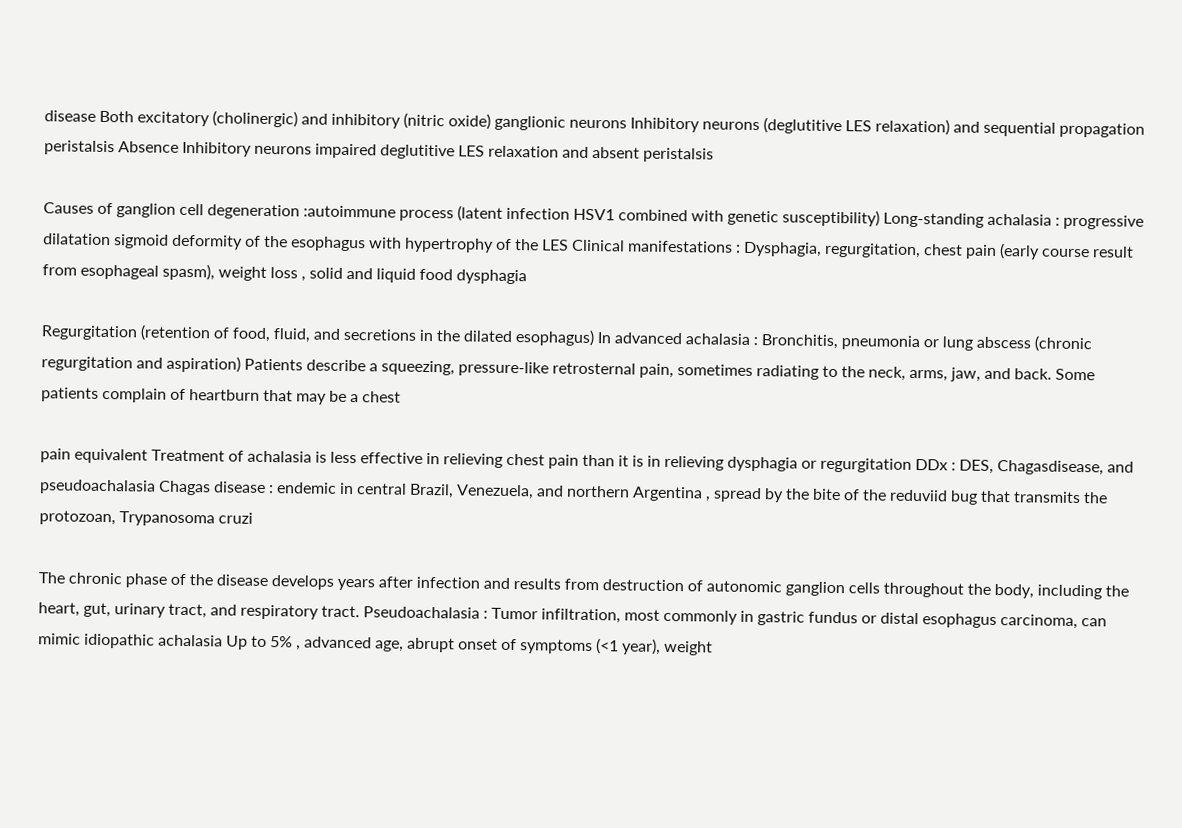disease Both excitatory (cholinergic) and inhibitory (nitric oxide) ganglionic neurons Inhibitory neurons (deglutitive LES relaxation) and sequential propagation peristalsis Absence Inhibitory neurons impaired deglutitive LES relaxation and absent peristalsis

Causes of ganglion cell degeneration :autoimmune process (latent infection HSV1 combined with genetic susceptibility) Long-standing achalasia : progressive dilatation sigmoid deformity of the esophagus with hypertrophy of the LES Clinical manifestations : Dysphagia, regurgitation, chest pain (early course result from esophageal spasm), weight loss , solid and liquid food dysphagia

Regurgitation (retention of food, fluid, and secretions in the dilated esophagus) In advanced achalasia : Bronchitis, pneumonia or lung abscess (chronic regurgitation and aspiration) Patients describe a squeezing, pressure-like retrosternal pain, sometimes radiating to the neck, arms, jaw, and back. Some patients complain of heartburn that may be a chest

pain equivalent Treatment of achalasia is less effective in relieving chest pain than it is in relieving dysphagia or regurgitation DDx : DES, Chagasdisease, and pseudoachalasia Chagas disease : endemic in central Brazil, Venezuela, and northern Argentina , spread by the bite of the reduviid bug that transmits the protozoan, Trypanosoma cruzi

The chronic phase of the disease develops years after infection and results from destruction of autonomic ganglion cells throughout the body, including the heart, gut, urinary tract, and respiratory tract. Pseudoachalasia : Tumor infiltration, most commonly in gastric fundus or distal esophagus carcinoma, can mimic idiopathic achalasia Up to 5% , advanced age, abrupt onset of symptoms (<1 year), weight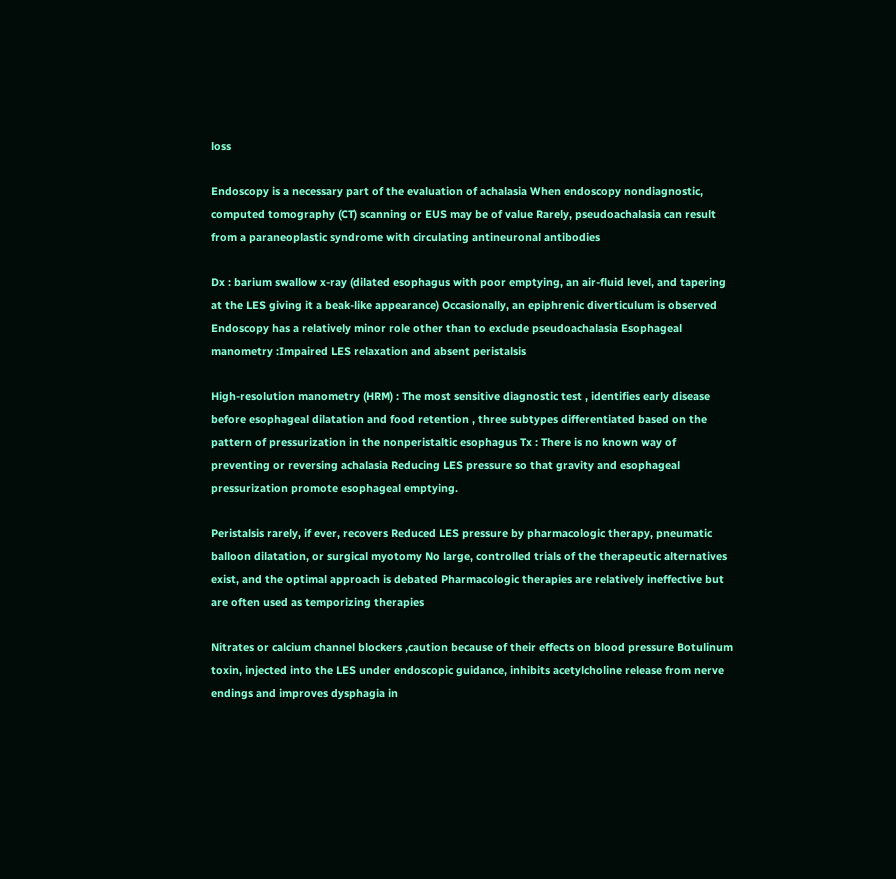loss

Endoscopy is a necessary part of the evaluation of achalasia When endoscopy nondiagnostic, computed tomography (CT) scanning or EUS may be of value Rarely, pseudoachalasia can result from a paraneoplastic syndrome with circulating antineuronal antibodies

Dx : barium swallow x-ray (dilated esophagus with poor emptying, an air-fluid level, and tapering at the LES giving it a beak-like appearance) Occasionally, an epiphrenic diverticulum is observed Endoscopy has a relatively minor role other than to exclude pseudoachalasia Esophageal manometry :Impaired LES relaxation and absent peristalsis

High-resolution manometry (HRM) : The most sensitive diagnostic test , identifies early disease before esophageal dilatation and food retention , three subtypes differentiated based on the pattern of pressurization in the nonperistaltic esophagus Tx : There is no known way of preventing or reversing achalasia Reducing LES pressure so that gravity and esophageal pressurization promote esophageal emptying.

Peristalsis rarely, if ever, recovers Reduced LES pressure by pharmacologic therapy, pneumatic balloon dilatation, or surgical myotomy No large, controlled trials of the therapeutic alternatives exist, and the optimal approach is debated Pharmacologic therapies are relatively ineffective but are often used as temporizing therapies

Nitrates or calcium channel blockers ,caution because of their effects on blood pressure Botulinum toxin, injected into the LES under endoscopic guidance, inhibits acetylcholine release from nerve endings and improves dysphagia in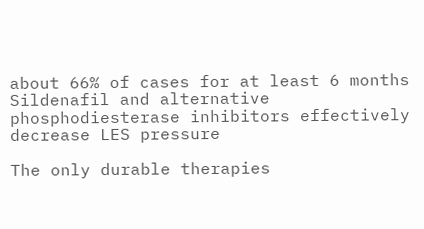about 66% of cases for at least 6 months Sildenafil and alternative phosphodiesterase inhibitors effectively decrease LES pressure

The only durable therapies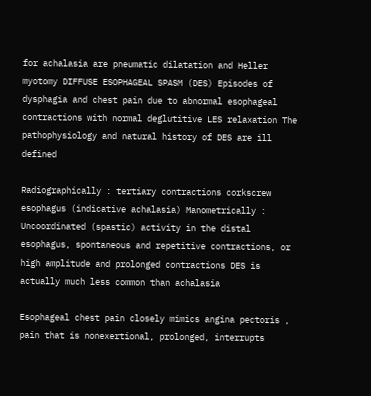for achalasia are pneumatic dilatation and Heller myotomy DIFFUSE ESOPHAGEAL SPASM (DES) Episodes of dysphagia and chest pain due to abnormal esophageal contractions with normal deglutitive LES relaxation The pathophysiology and natural history of DES are ill defined

Radiographically : tertiary contractions corkscrew esophagus (indicative achalasia) Manometrically : Uncoordinated (spastic) activity in the distal esophagus, spontaneous and repetitive contractions, or high amplitude and prolonged contractions DES is actually much less common than achalasia

Esophageal chest pain closely mimics angina pectoris , pain that is nonexertional, prolonged, interrupts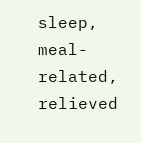sleep, meal-related, relieved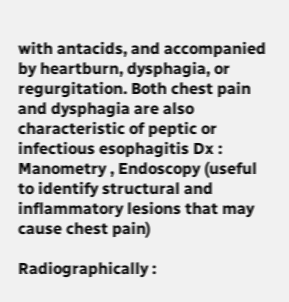with antacids, and accompanied by heartburn, dysphagia, or regurgitation. Both chest pain and dysphagia are also characteristic of peptic or infectious esophagitis Dx : Manometry , Endoscopy (useful to identify structural and inflammatory lesions that may cause chest pain)

Radiographically :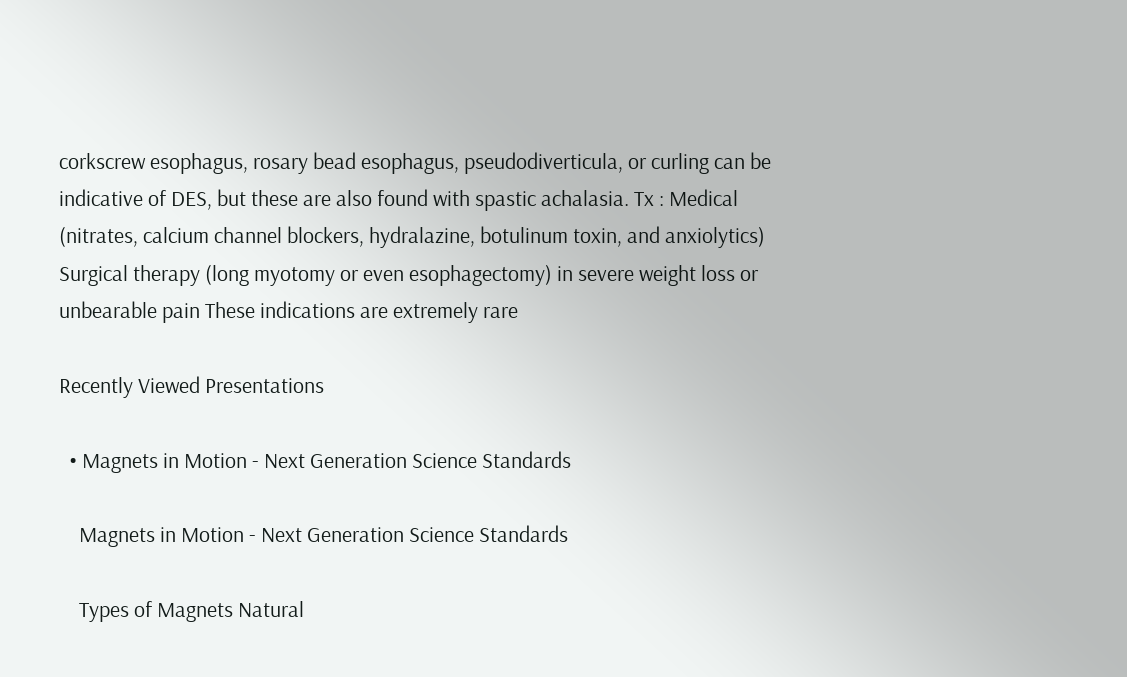corkscrew esophagus, rosary bead esophagus, pseudodiverticula, or curling can be indicative of DES, but these are also found with spastic achalasia. Tx : Medical (nitrates, calcium channel blockers, hydralazine, botulinum toxin, and anxiolytics) Surgical therapy (long myotomy or even esophagectomy) in severe weight loss or unbearable pain These indications are extremely rare

Recently Viewed Presentations

  • Magnets in Motion - Next Generation Science Standards

    Magnets in Motion - Next Generation Science Standards

    Types of Magnets Natural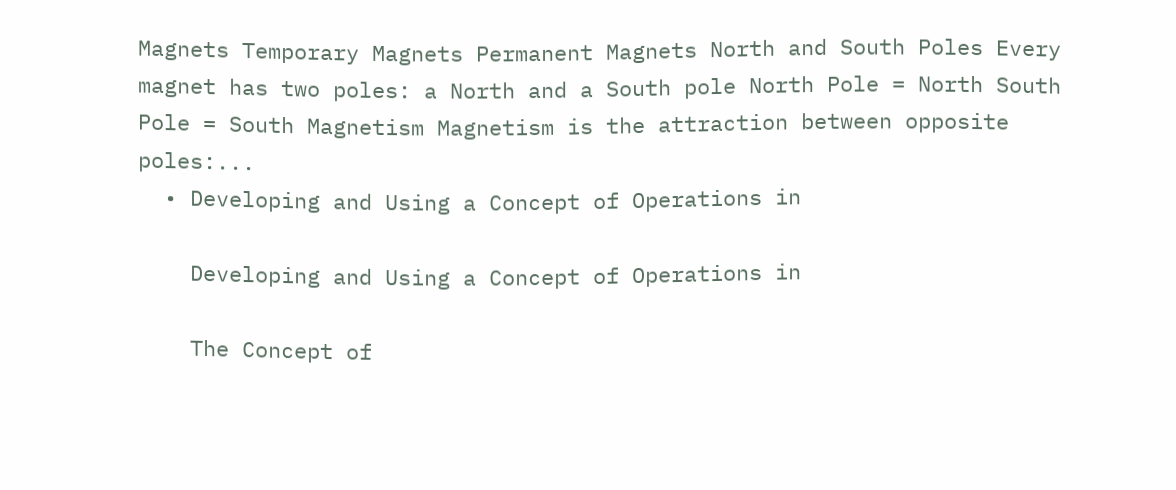Magnets Temporary Magnets Permanent Magnets North and South Poles Every magnet has two poles: a North and a South pole North Pole = North South Pole = South Magnetism Magnetism is the attraction between opposite poles:...
  • Developing and Using a Concept of Operations in

    Developing and Using a Concept of Operations in

    The Concept of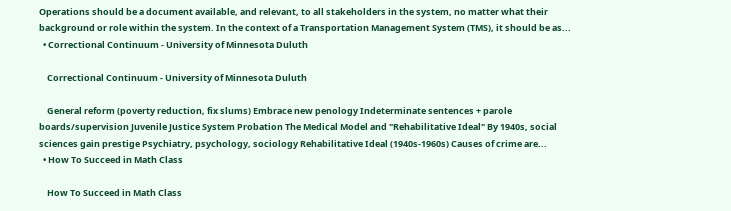Operations should be a document available, and relevant, to all stakeholders in the system, no matter what their background or role within the system. In the context of a Transportation Management System (TMS), it should be as...
  • Correctional Continuum - University of Minnesota Duluth

    Correctional Continuum - University of Minnesota Duluth

    General reform (poverty reduction, fix slums) Embrace new penology Indeterminate sentences + parole boards/supervision Juvenile Justice System Probation The Medical Model and "Rehabilitative Ideal" By 1940s, social sciences gain prestige Psychiatry, psychology, sociology Rehabilitative Ideal (1940s-1960s) Causes of crime are...
  • How To Succeed in Math Class

    How To Succeed in Math Class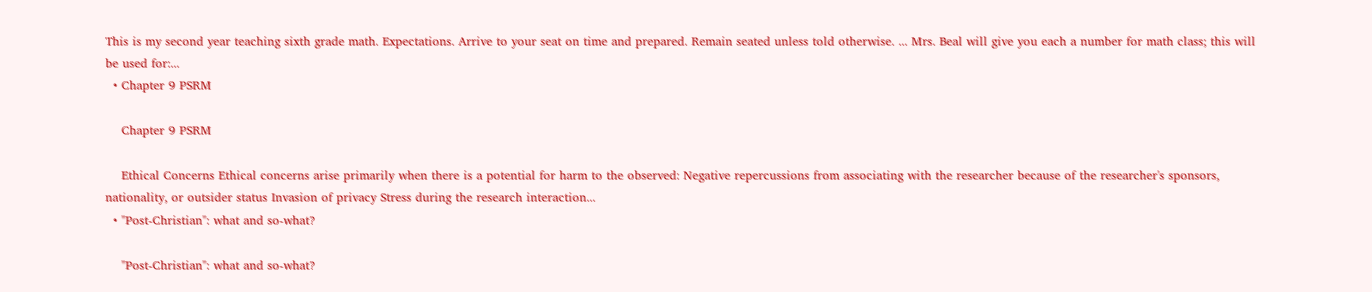This is my second year teaching sixth grade math. Expectations. Arrive to your seat on time and prepared. Remain seated unless told otherwise. ... Mrs. Beal will give you each a number for math class; this will be used for:...
  • Chapter 9 PSRM

    Chapter 9 PSRM

    Ethical Concerns Ethical concerns arise primarily when there is a potential for harm to the observed: Negative repercussions from associating with the researcher because of the researcher's sponsors, nationality, or outsider status Invasion of privacy Stress during the research interaction...
  • "Post-Christian": what and so-what?

    "Post-Christian": what and so-what?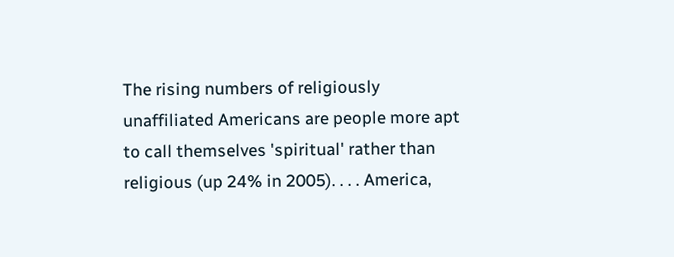The rising numbers of religiously unaffiliated Americans are people more apt to call themselves 'spiritual' rather than religious (up 24% in 2005). . . . America,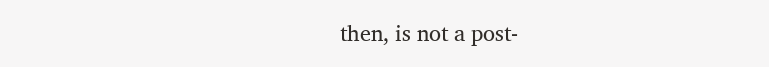then, is not a post-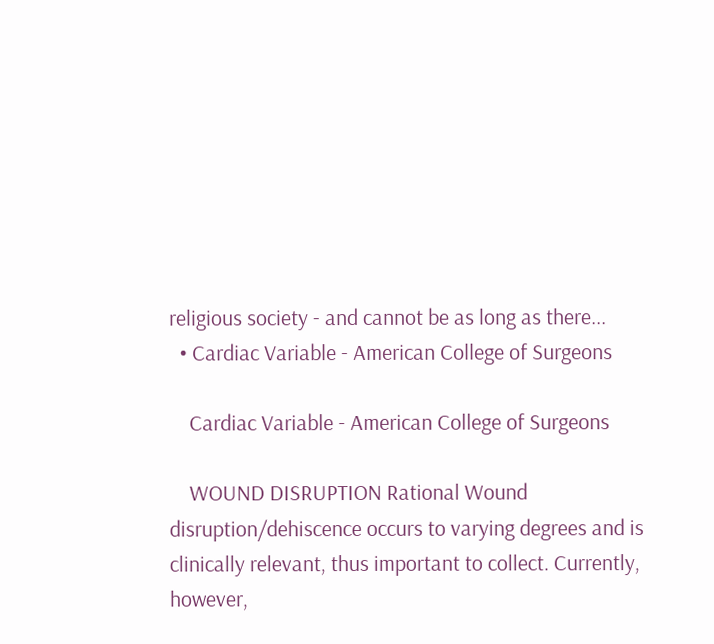religious society - and cannot be as long as there...
  • Cardiac Variable - American College of Surgeons

    Cardiac Variable - American College of Surgeons

    WOUND DISRUPTION Rational Wound disruption/dehiscence occurs to varying degrees and is clinically relevant, thus important to collect. Currently, however,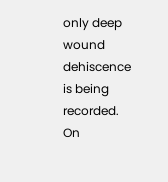only deep wound dehiscence is being recorded. On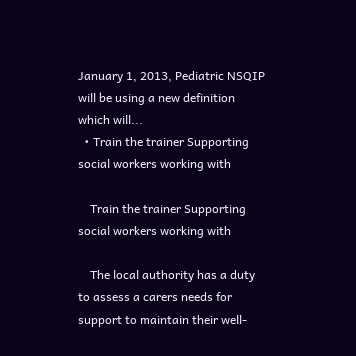January 1, 2013, Pediatric NSQIP will be using a new definition which will...
  • Train the trainer Supporting social workers working with

    Train the trainer Supporting social workers working with

    The local authority has a duty to assess a carers needs for support to maintain their well-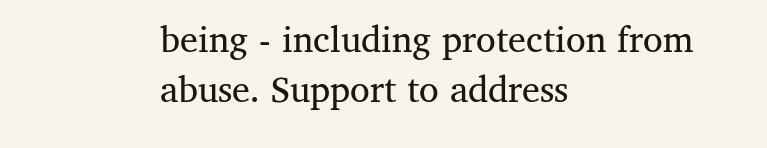being - including protection from abuse. Support to address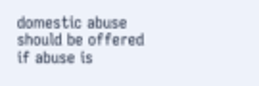domestic abuse should be offered if abuse is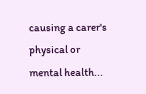causing a carer's physical or mental health...